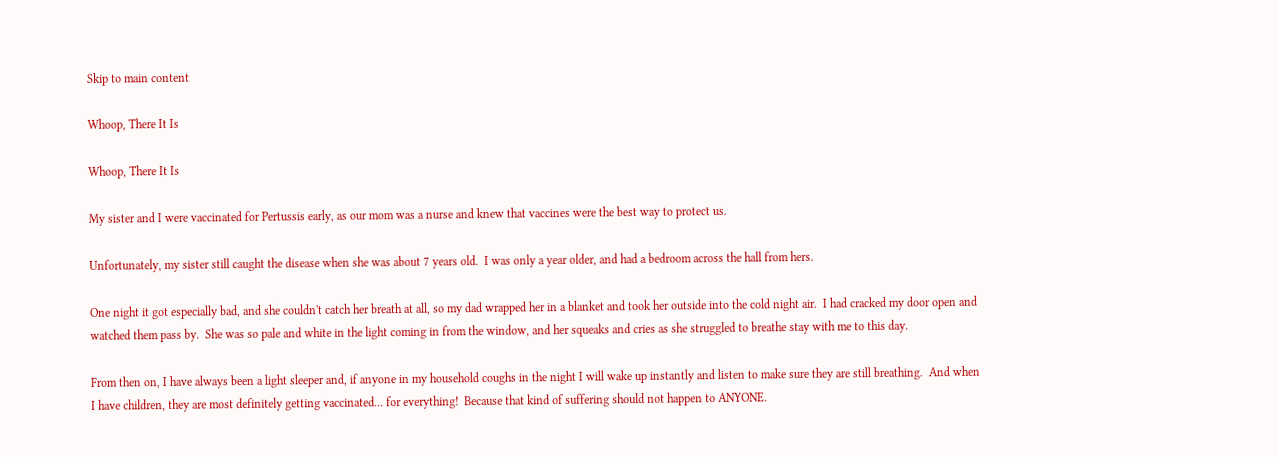Skip to main content

Whoop, There It Is

Whoop, There It Is

My sister and I were vaccinated for Pertussis early, as our mom was a nurse and knew that vaccines were the best way to protect us.

Unfortunately, my sister still caught the disease when she was about 7 years old.  I was only a year older, and had a bedroom across the hall from hers.

One night it got especially bad, and she couldn't catch her breath at all, so my dad wrapped her in a blanket and took her outside into the cold night air.  I had cracked my door open and watched them pass by.  She was so pale and white in the light coming in from the window, and her squeaks and cries as she struggled to breathe stay with me to this day.

From then on, I have always been a light sleeper and, if anyone in my household coughs in the night I will wake up instantly and listen to make sure they are still breathing.  And when I have children, they are most definitely getting vaccinated... for everything!  Because that kind of suffering should not happen to ANYONE.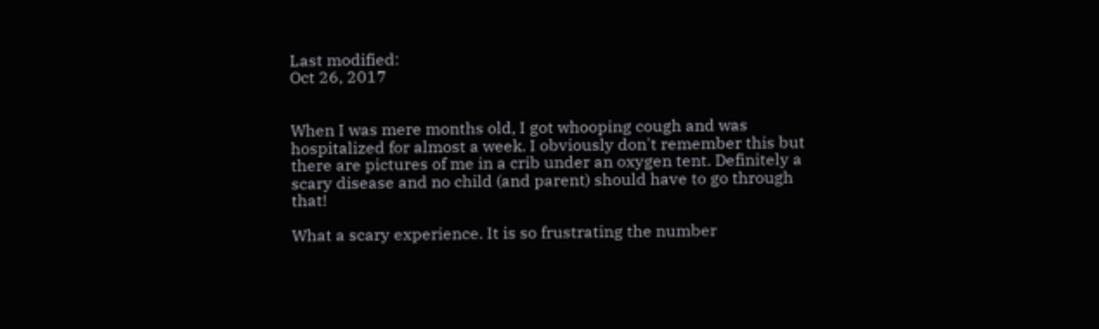Last modified:
Oct 26, 2017


When I was mere months old, I got whooping cough and was hospitalized for almost a week. I obviously don't remember this but there are pictures of me in a crib under an oxygen tent. Definitely a scary disease and no child (and parent) should have to go through that!

What a scary experience. It is so frustrating the number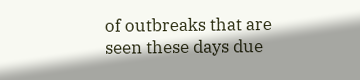of outbreaks that are seen these days due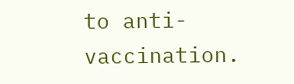to anti-vaccination.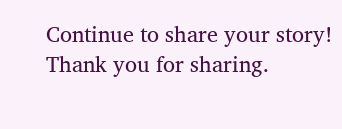Continue to share your story! Thank you for sharing.